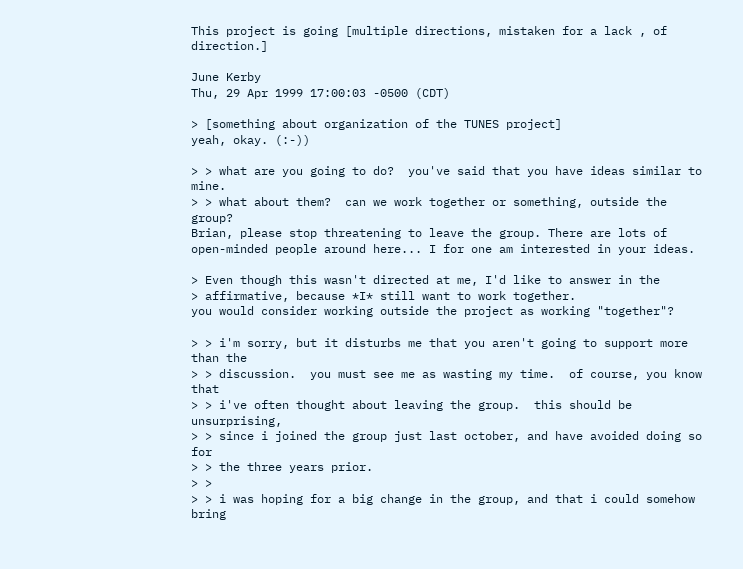This project is going [multiple directions, mistaken for a lack , of direction.]

June Kerby
Thu, 29 Apr 1999 17:00:03 -0500 (CDT)

> [something about organization of the TUNES project]
yeah, okay. (:-))

> > what are you going to do?  you've said that you have ideas similar to mine.
> > what about them?  can we work together or something, outside the group?
Brian, please stop threatening to leave the group. There are lots of
open-minded people around here... I for one am interested in your ideas.

> Even though this wasn't directed at me, I'd like to answer in the
> affirmative, because *I* still want to work together.
you would consider working outside the project as working "together"?

> > i'm sorry, but it disturbs me that you aren't going to support more than the
> > discussion.  you must see me as wasting my time.  of course, you know that
> > i've often thought about leaving the group.  this should be unsurprising,
> > since i joined the group just last october, and have avoided doing so for
> > the three years prior.
> >
> > i was hoping for a big change in the group, and that i could somehow bring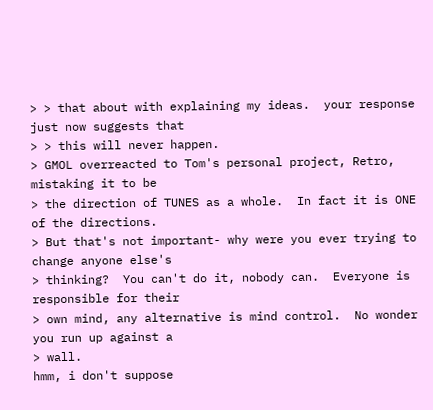> > that about with explaining my ideas.  your response just now suggests that
> > this will never happen.
> GMOL overreacted to Tom's personal project, Retro, mistaking it to be
> the direction of TUNES as a whole.  In fact it is ONE of the directions.
> But that's not important- why were you ever trying to change anyone else's
> thinking?  You can't do it, nobody can.  Everyone is responsible for their
> own mind, any alternative is mind control.  No wonder you run up against a
> wall.
hmm, i don't suppose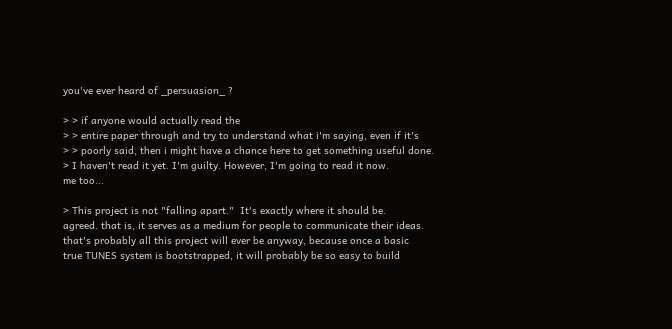you've ever heard of _persuasion_ ?

> > if anyone would actually read the
> > entire paper through and try to understand what i'm saying, even if it's
> > poorly said, then i might have a chance here to get something useful done.
> I haven't read it yet. I'm guilty. However, I'm going to read it now.
me too...

> This project is not "falling apart."  It's exactly where it should be.
agreed. that is, it serves as a medium for people to communicate their ideas.
that's probably all this project will ever be anyway, because once a basic
true TUNES system is bootstrapped, it will probably be so easy to build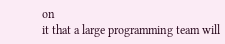on
it that a large programming team will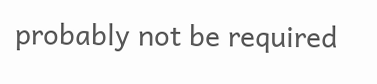probably not be required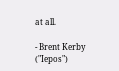at all.

- Brent Kerby ("Iepos")